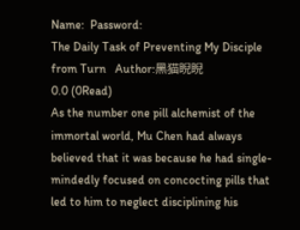Name:  Password:
The Daily Task of Preventing My Disciple from Turn   Author:黑猫睨睨
0.0 (0Read)
As the number one pill alchemist of the immortal world, Mu Chen had always believed that it was because he had single-mindedly focused on concocting pills that led to him to neglect disciplining his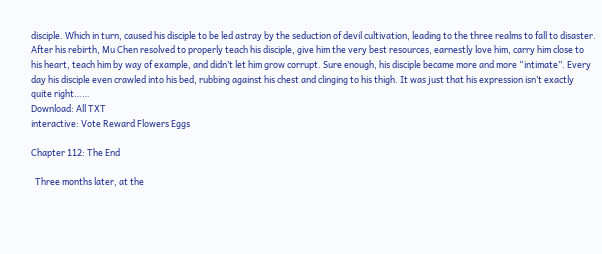disciple. Which in turn, caused his disciple to be led astray by the seduction of devil cultivation, leading to the three realms to fall to disaster. After his rebirth, Mu Chen resolved to properly teach his disciple, give him the very best resources, earnestly love him, carry him close to his heart, teach him by way of example, and didn’t let him grow corrupt. Sure enough, his disciple became more and more “intimate”. Every day his disciple even crawled into his bed, rubbing against his chest and clinging to his thigh. It was just that his expression isn’t exactly quite right……
Download: All TXT
interactive: Vote Reward Flowers Eggs

Chapter 112: The End

  Three months later, at the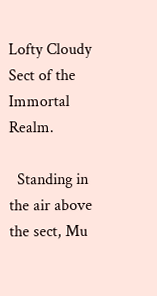Lofty Cloudy Sect of the Immortal Realm.

  Standing in the air above the sect, Mu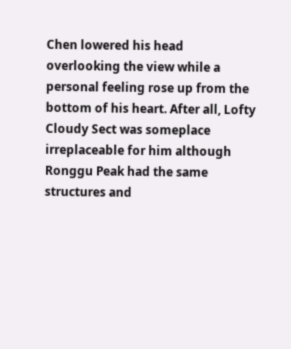Chen lowered his head overlooking the view while a personal feeling rose up from the bottom of his heart. After all, Lofty Cloudy Sect was someplace irreplaceable for him although Ronggu Peak had the same structures and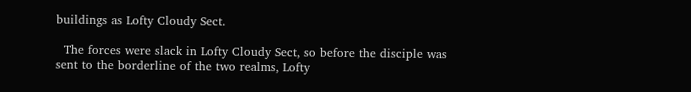buildings as Lofty Cloudy Sect.

  The forces were slack in Lofty Cloudy Sect, so before the disciple was sent to the borderline of the two realms, Lofty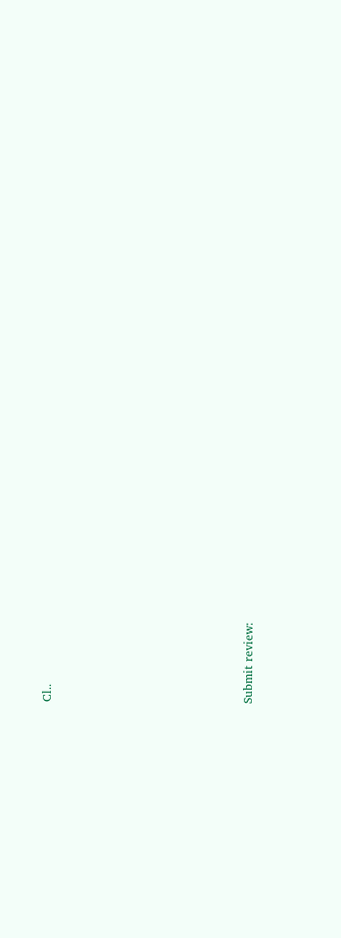Cl..











Submit review: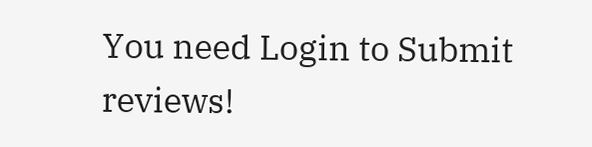You need Login to Submit reviews!